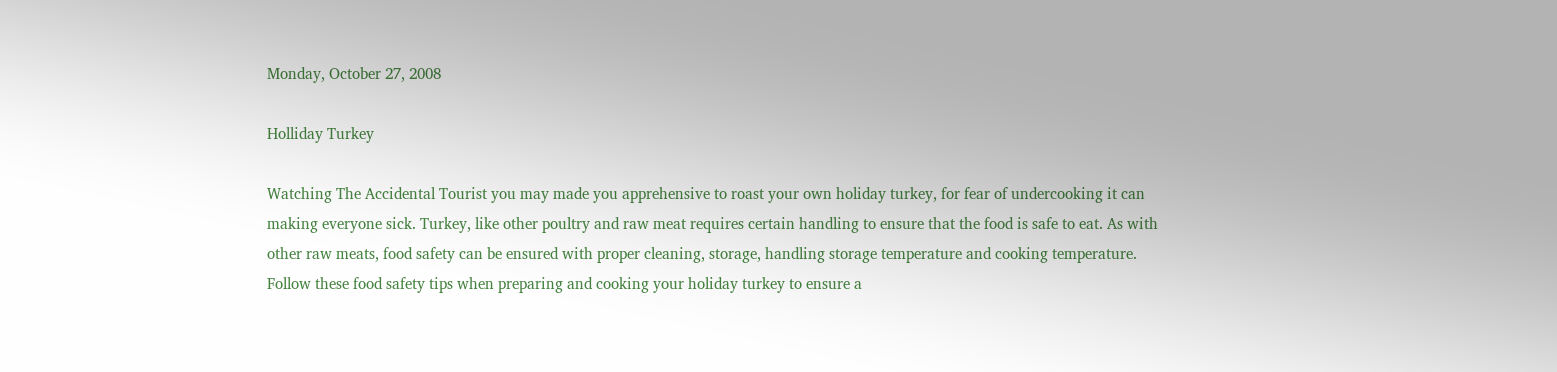Monday, October 27, 2008

Holliday Turkey

Watching The Accidental Tourist you may made you apprehensive to roast your own holiday turkey, for fear of undercooking it can making everyone sick. Turkey, like other poultry and raw meat requires certain handling to ensure that the food is safe to eat. As with other raw meats, food safety can be ensured with proper cleaning, storage, handling storage temperature and cooking temperature. Follow these food safety tips when preparing and cooking your holiday turkey to ensure a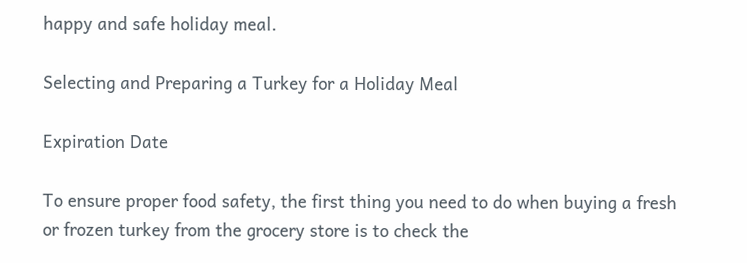happy and safe holiday meal.

Selecting and Preparing a Turkey for a Holiday Meal

Expiration Date

To ensure proper food safety, the first thing you need to do when buying a fresh or frozen turkey from the grocery store is to check the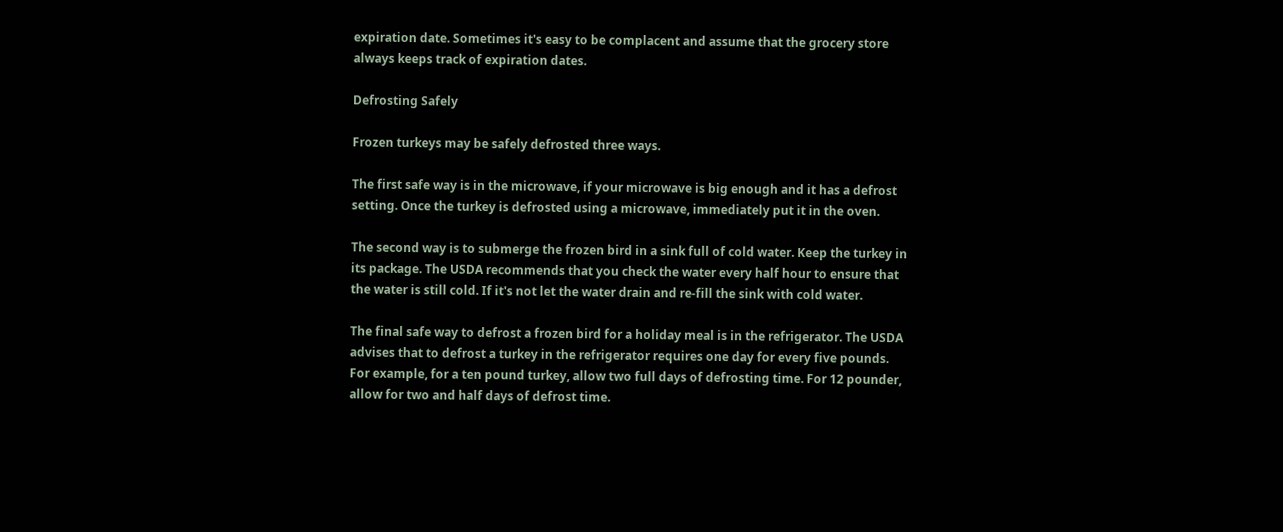expiration date. Sometimes it's easy to be complacent and assume that the grocery store always keeps track of expiration dates.

Defrosting Safely

Frozen turkeys may be safely defrosted three ways.

The first safe way is in the microwave, if your microwave is big enough and it has a defrost setting. Once the turkey is defrosted using a microwave, immediately put it in the oven.

The second way is to submerge the frozen bird in a sink full of cold water. Keep the turkey in its package. The USDA recommends that you check the water every half hour to ensure that the water is still cold. If it's not let the water drain and re-fill the sink with cold water.

The final safe way to defrost a frozen bird for a holiday meal is in the refrigerator. The USDA advises that to defrost a turkey in the refrigerator requires one day for every five pounds. For example, for a ten pound turkey, allow two full days of defrosting time. For 12 pounder, allow for two and half days of defrost time.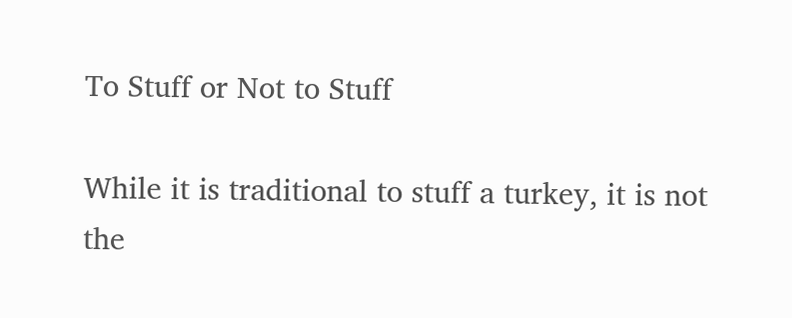To Stuff or Not to Stuff

While it is traditional to stuff a turkey, it is not the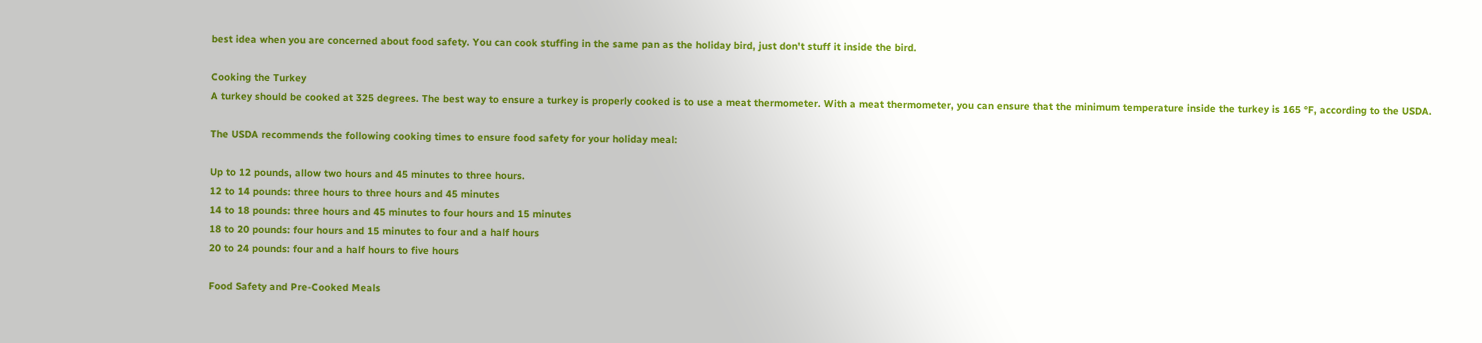best idea when you are concerned about food safety. You can cook stuffing in the same pan as the holiday bird, just don't stuff it inside the bird.

Cooking the Turkey
A turkey should be cooked at 325 degrees. The best way to ensure a turkey is properly cooked is to use a meat thermometer. With a meat thermometer, you can ensure that the minimum temperature inside the turkey is 165 °F, according to the USDA.

The USDA recommends the following cooking times to ensure food safety for your holiday meal:

Up to 12 pounds, allow two hours and 45 minutes to three hours.
12 to 14 pounds: three hours to three hours and 45 minutes
14 to 18 pounds: three hours and 45 minutes to four hours and 15 minutes
18 to 20 pounds: four hours and 15 minutes to four and a half hours
20 to 24 pounds: four and a half hours to five hours

Food Safety and Pre-Cooked Meals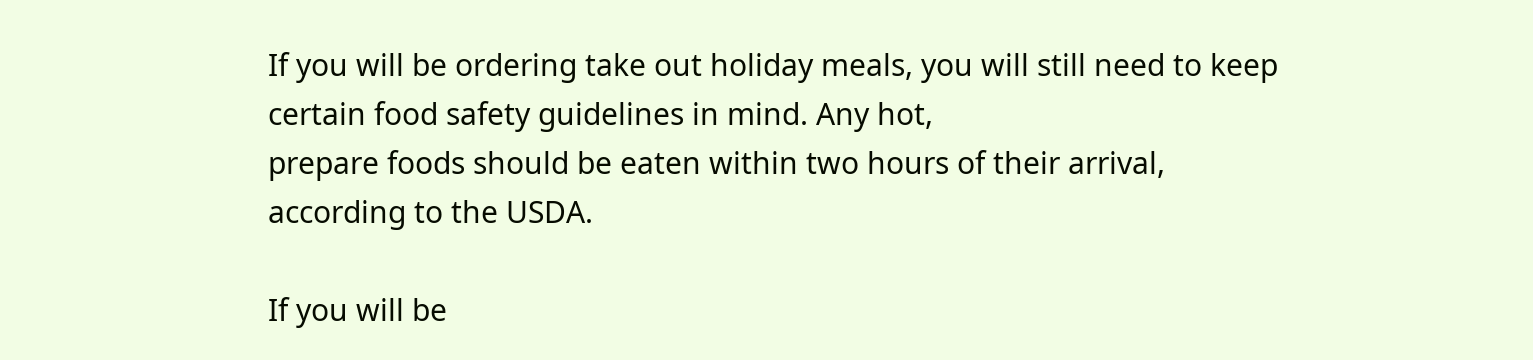If you will be ordering take out holiday meals, you will still need to keep certain food safety guidelines in mind. Any hot,
prepare foods should be eaten within two hours of their arrival, according to the USDA.

If you will be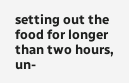setting out the food for longer than two hours, un-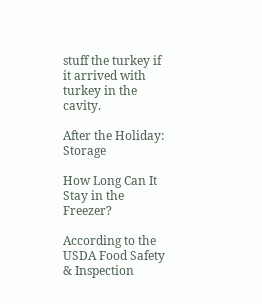stuff the turkey if it arrived with turkey in the cavity.

After the Holiday: Storage

How Long Can It Stay in the Freezer?

According to the USDA Food Safety & Inspection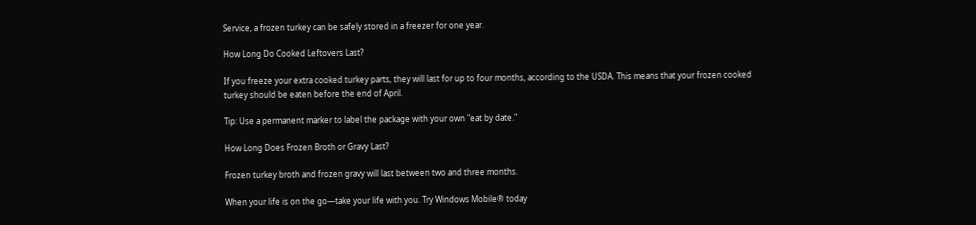Service, a frozen turkey can be safely stored in a freezer for one year.

How Long Do Cooked Leftovers Last?

If you freeze your extra cooked turkey parts, they will last for up to four months, according to the USDA. This means that your frozen cooked turkey should be eaten before the end of April.

Tip: Use a permanent marker to label the package with your own "eat by date."

How Long Does Frozen Broth or Gravy Last?

Frozen turkey broth and frozen gravy will last between two and three months.

When your life is on the go—take your life with you. Try Windows Mobile® today